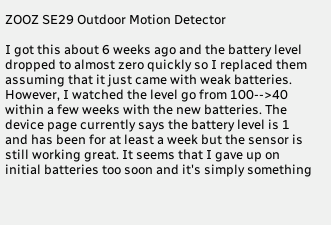ZOOZ SE29 Outdoor Motion Detector

I got this about 6 weeks ago and the battery level dropped to almost zero quickly so I replaced them assuming that it just came with weak batteries. However, I watched the level go from 100-->40 within a few weeks with the new batteries. The device page currently says the battery level is 1 and has been for at least a week but the sensor is still working great. It seems that I gave up on initial batteries too soon and it's simply something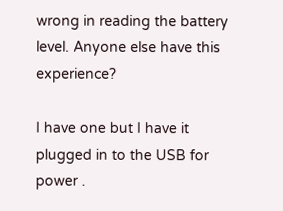wrong in reading the battery level. Anyone else have this experience?

I have one but I have it plugged in to the USB for power .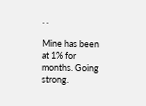. .

Mine has been at 1% for months. Going strong.